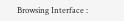Browsing Interface :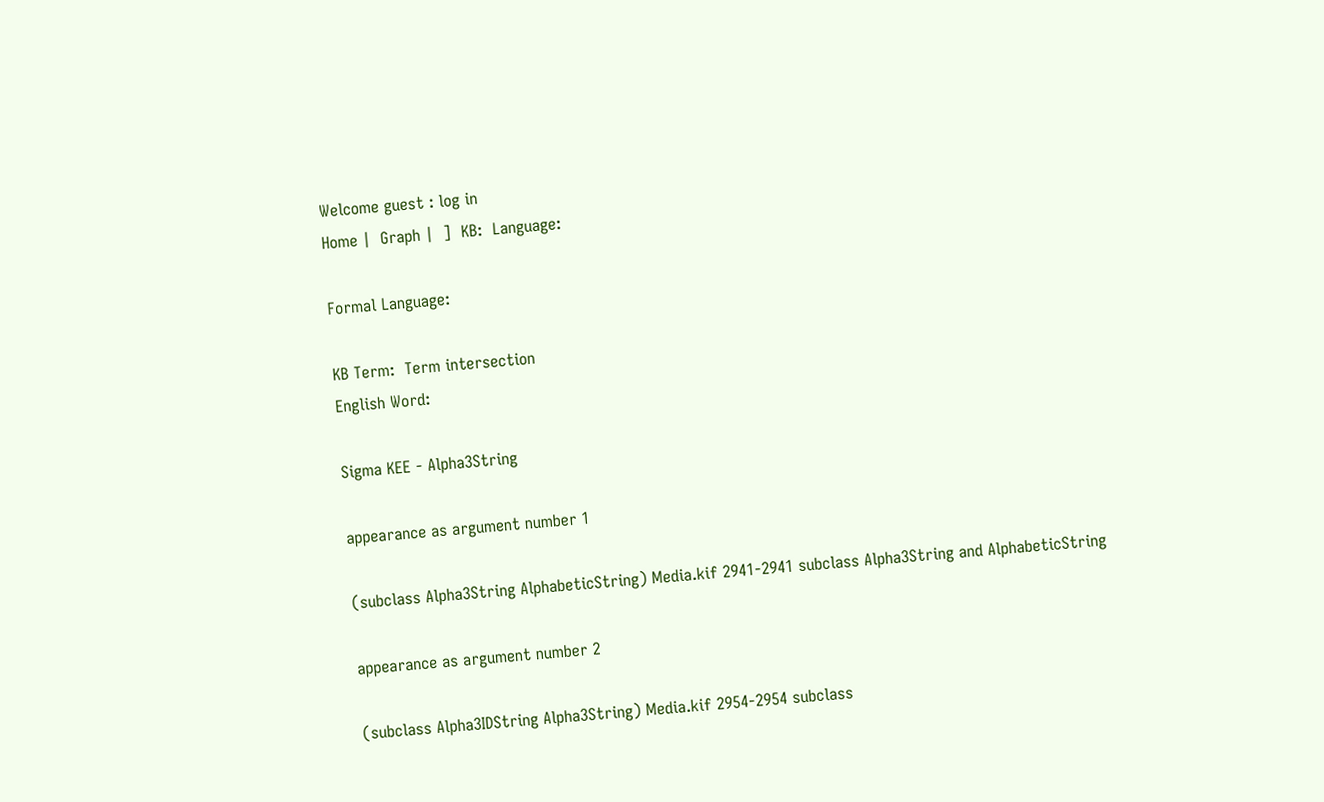Welcome guest : log in
Home |  Graph |  ]  KB:  Language:

Formal Language:

KB Term:  Term intersection
English Word:

Sigma KEE - Alpha3String

appearance as argument number 1

(subclass Alpha3String AlphabeticString) Media.kif 2941-2941 subclass Alpha3String and AlphabeticString

appearance as argument number 2

(subclass Alpha3IDString Alpha3String) Media.kif 2954-2954 subclass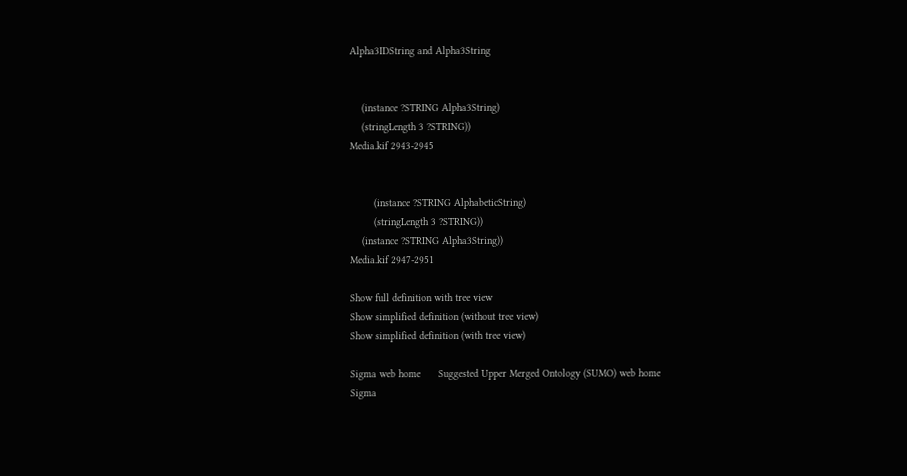Alpha3IDString and Alpha3String


    (instance ?STRING Alpha3String)
    (stringLength 3 ?STRING))
Media.kif 2943-2945


        (instance ?STRING AlphabeticString)
        (stringLength 3 ?STRING))
    (instance ?STRING Alpha3String))
Media.kif 2947-2951

Show full definition with tree view
Show simplified definition (without tree view)
Show simplified definition (with tree view)

Sigma web home      Suggested Upper Merged Ontology (SUMO) web home
Sigma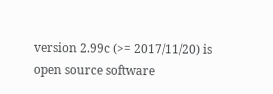version 2.99c (>= 2017/11/20) is open source software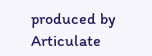produced by Articulate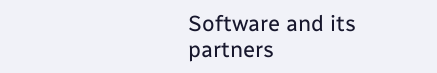Software and its partners